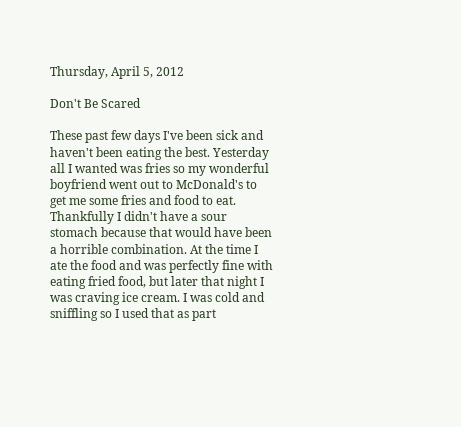Thursday, April 5, 2012

Don't Be Scared

These past few days I've been sick and haven't been eating the best. Yesterday all I wanted was fries so my wonderful boyfriend went out to McDonald's to get me some fries and food to eat. Thankfully I didn't have a sour stomach because that would have been a horrible combination. At the time I ate the food and was perfectly fine with eating fried food, but later that night I was craving ice cream. I was cold and sniffling so I used that as part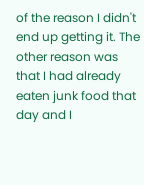of the reason I didn't end up getting it. The other reason was that I had already eaten junk food that day and I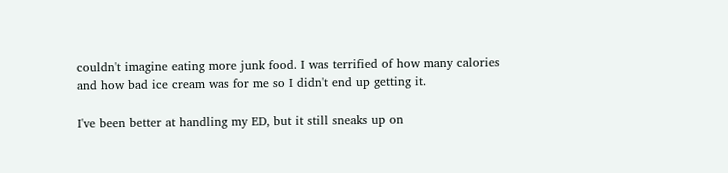couldn't imagine eating more junk food. I was terrified of how many calories and how bad ice cream was for me so I didn't end up getting it.

I've been better at handling my ED, but it still sneaks up on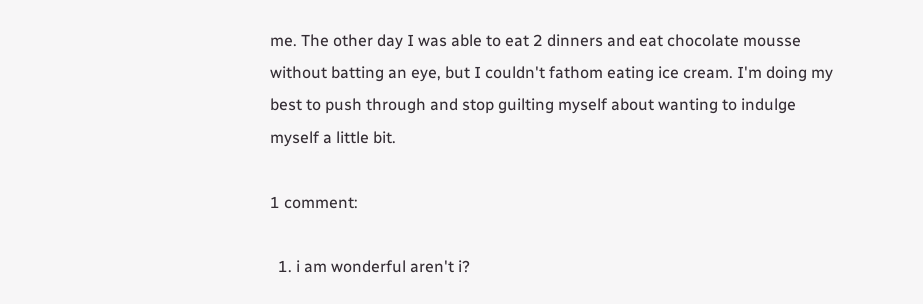me. The other day I was able to eat 2 dinners and eat chocolate mousse without batting an eye, but I couldn't fathom eating ice cream. I'm doing my best to push through and stop guilting myself about wanting to indulge myself a little bit.

1 comment:

  1. i am wonderful aren't i?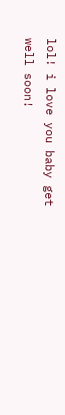lol! i love you baby get well soon!